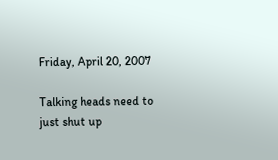Friday, April 20, 2007

Talking heads need to just shut up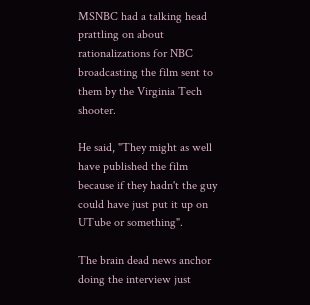MSNBC had a talking head prattling on about rationalizations for NBC broadcasting the film sent to them by the Virginia Tech shooter.

He said, "They might as well have published the film because if they hadn't the guy could have just put it up on UTube or something".

The brain dead news anchor doing the interview just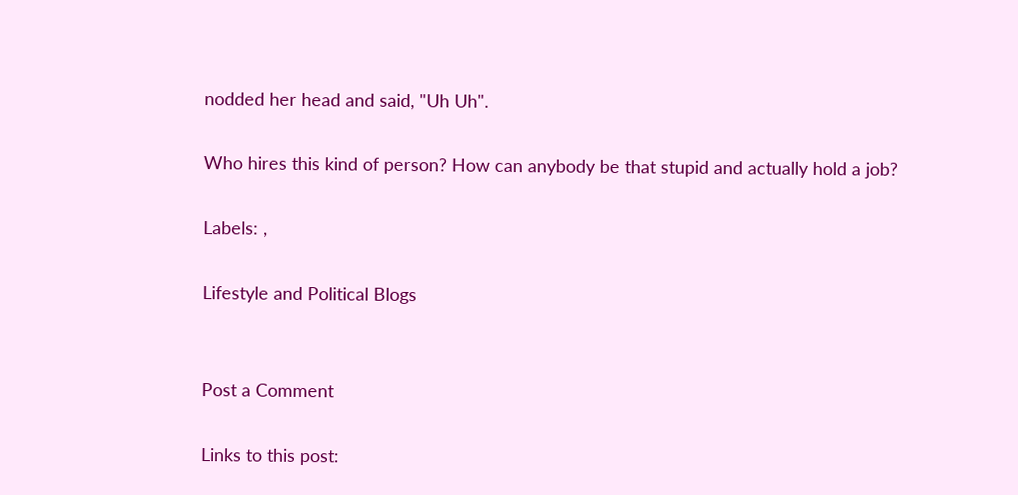nodded her head and said, "Uh Uh".

Who hires this kind of person? How can anybody be that stupid and actually hold a job?

Labels: ,

Lifestyle and Political Blogs


Post a Comment

Links to this post: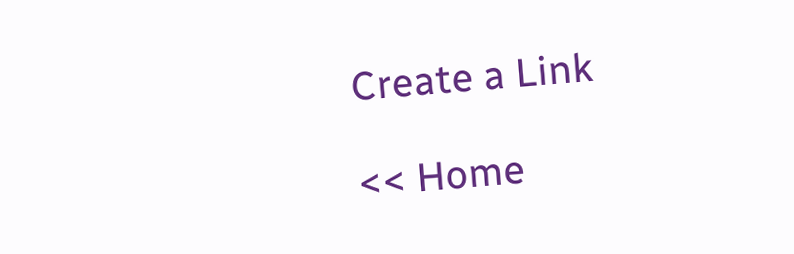Create a Link

<< Home